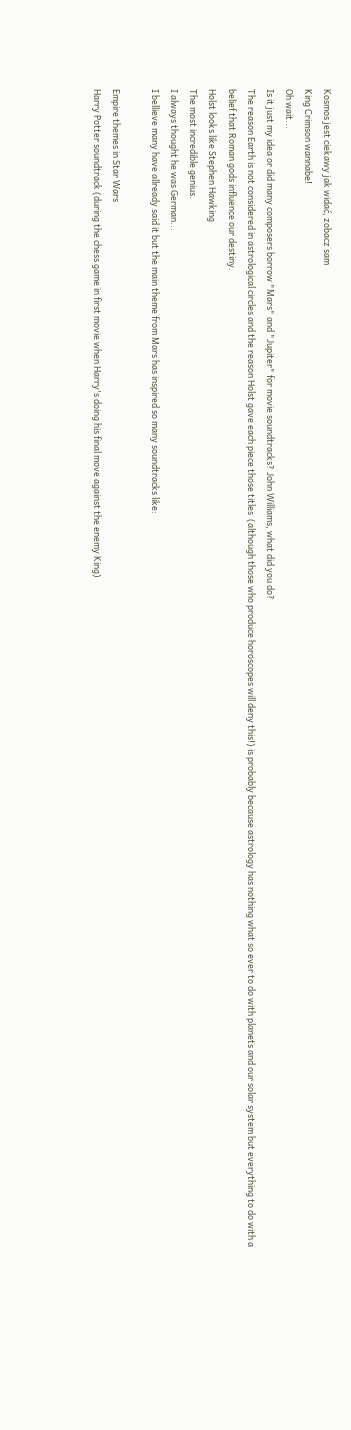Kosmos jest ciekawy jak widać, zobacz sam
King Crimson wannabe!
Oh wait...
Is it just my idea or did many composers borrow "Mars" and "Jupiter" for movie soundtracks? John Williams, what did you do?
The reason Earth is not considered in astrological circles and the reason Holst gave each piece those titles  (although those who produce horoscopes will deny this!) is probably because astrology has nothing what so ever to do with planets and our solar system but everything to do with a belief that Roman gods influence our destiny.
Holst looks like Stephen Hawking
The most incredible genius.
I always thought he was German...
I bellieve many have allready said it but the main theme from Mars has inspired so many soundtracks like:

Empire themes in Star Wars
Harry Potter soundtrack (during the chess game in first movie when Harry's doing his final move against the enemy King)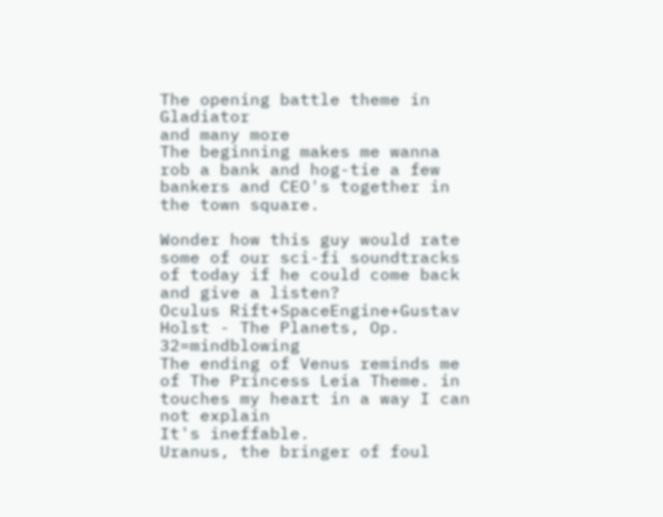The opening battle theme in Gladiator
and many more
The beginning makes me wanna rob a bank and hog-tie a few bankers and CEO's together in the town square.

Wonder how this guy would rate some of our sci-fi soundtracks of today if he could come back and give a listen?
Oculus Rift+SpaceEngine+Gustav Holst - The Planets, Op. 32=mindblowing
The ending of Venus reminds me of The Princess Leia Theme. in touches my heart in a way I can not explain
It's ineffable.
Uranus, the bringer of foul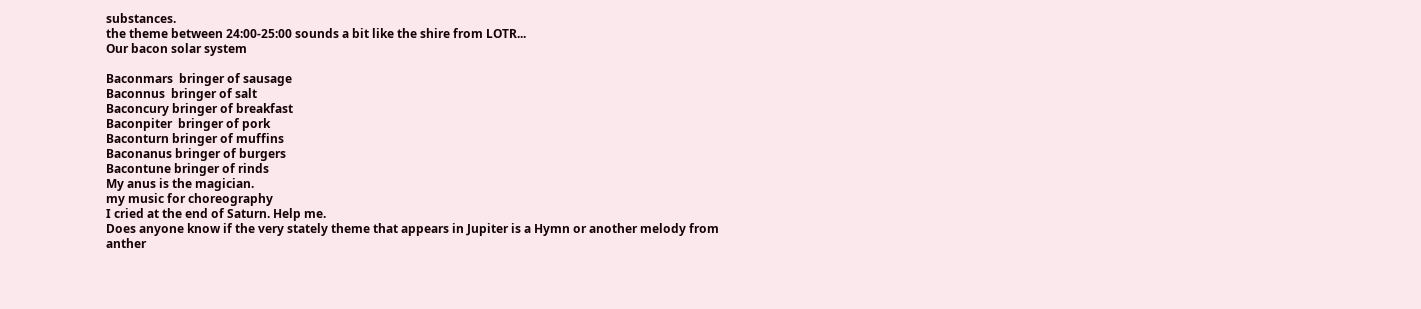substances.
the theme between 24:00-25:00 sounds a bit like the shire from LOTR...
Our bacon solar system

Baconmars  bringer of sausage
Baconnus  bringer of salt
Baconcury bringer of breakfast
Baconpiter  bringer of pork
Baconturn bringer of muffins
Baconanus bringer of burgers
Bacontune bringer of rinds
My anus is the magician.
my music for choreography
I cried at the end of Saturn. Help me.
Does anyone know if the very stately theme that appears in Jupiter is a Hymn or another melody from anther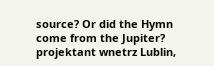source? Or did the Hymn come from the Jupiter?
projektant wnetrz Lublin,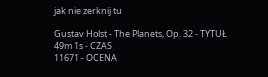jak nie zerknij tu

Gustav Holst - The Planets, Op. 32 - TYTUŁ
49m 1s - CZAS
11671 - OCENA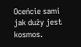Oceńcie sami jak duży jest kosmos.